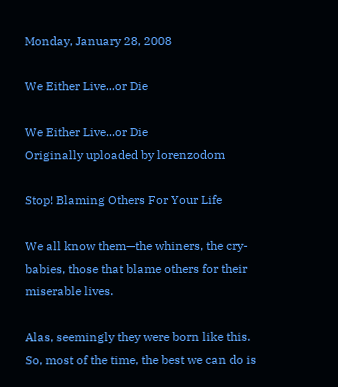Monday, January 28, 2008

We Either Live...or Die

We Either Live...or Die
Originally uploaded by lorenzodom

Stop! Blaming Others For Your Life

We all know them—the whiners, the cry-babies, those that blame others for their miserable lives.

Alas, seemingly they were born like this. So, most of the time, the best we can do is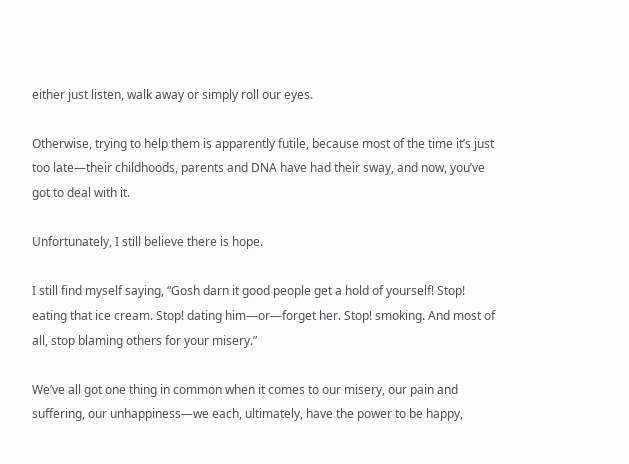either just listen, walk away or simply roll our eyes.

Otherwise, trying to help them is apparently futile, because most of the time it’s just too late—their childhoods, parents and DNA have had their sway, and now, you’ve got to deal with it.

Unfortunately, I still believe there is hope.

I still find myself saying, “Gosh darn it good people get a hold of yourself! Stop! eating that ice cream. Stop! dating him—or—forget her. Stop! smoking. And most of all, stop blaming others for your misery.”

We’ve all got one thing in common when it comes to our misery, our pain and suffering, our unhappiness—we each, ultimately, have the power to be happy,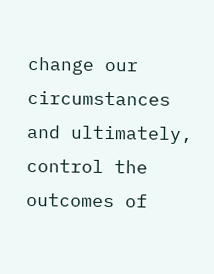change our circumstances and ultimately, control the outcomes of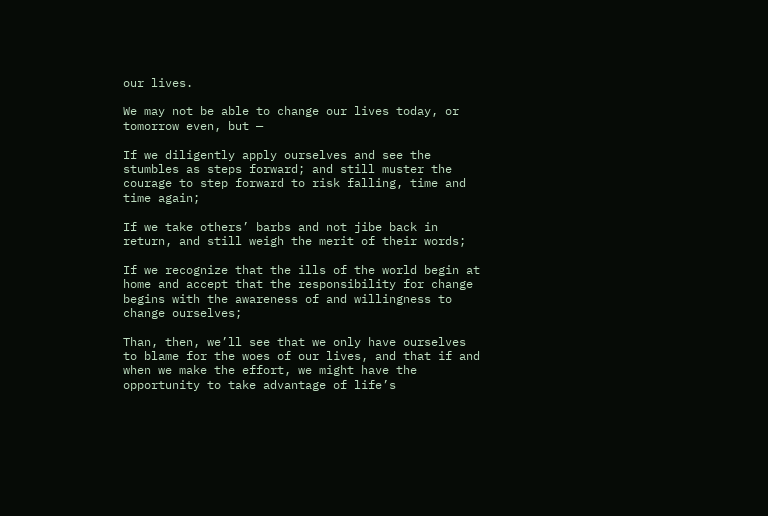our lives.

We may not be able to change our lives today, or tomorrow even, but —

If we diligently apply ourselves and see the stumbles as steps forward; and still muster the courage to step forward to risk falling, time and time again;

If we take others’ barbs and not jibe back in return, and still weigh the merit of their words;

If we recognize that the ills of the world begin at home and accept that the responsibility for change begins with the awareness of and willingness to change ourselves;

Than, then, we’ll see that we only have ourselves to blame for the woes of our lives, and that if and when we make the effort, we might have the opportunity to take advantage of life’s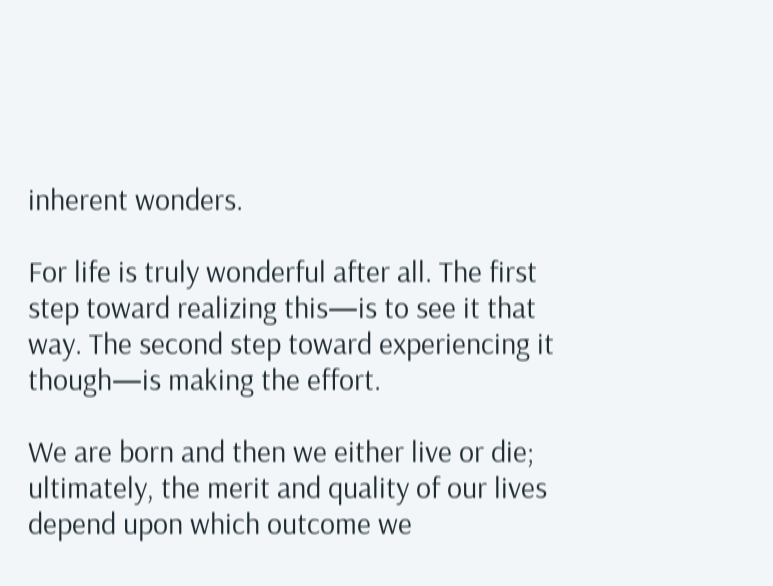inherent wonders.

For life is truly wonderful after all. The first step toward realizing this—is to see it that way. The second step toward experiencing it though—is making the effort.

We are born and then we either live or die; ultimately, the merit and quality of our lives depend upon which outcome we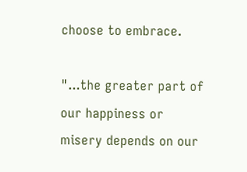choose to embrace.

"...the greater part of our happiness or misery depends on our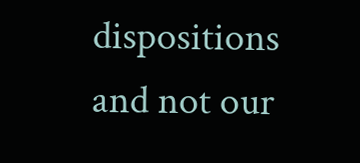dispositions and not our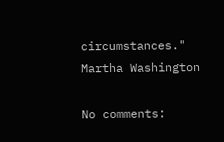circumstances."
Martha Washington

No comments: